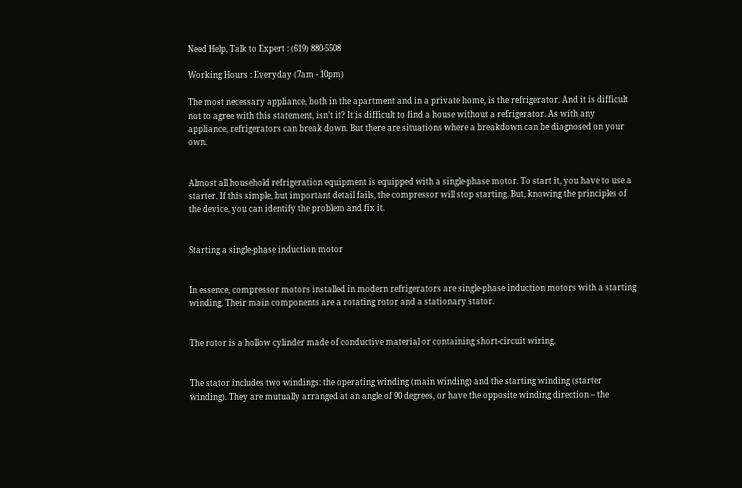Need Help, Talk to Expert : (619) 880-5508

Working Hours : Everyday (7am - 10pm)

The most necessary appliance, both in the apartment and in a private home, is the refrigerator. And it is difficult not to agree with this statement, isn’t it? It is difficult to find a house without a refrigerator. As with any appliance, refrigerators can break down. But there are situations where a breakdown can be diagnosed on your own.


Almost all household refrigeration equipment is equipped with a single-phase motor. To start it, you have to use a starter. If this simple, but important detail fails, the compressor will stop starting. But, knowing the principles of the device, you can identify the problem and fix it.


Starting a single-phase induction motor


In essence, compressor motors installed in modern refrigerators are single-phase induction motors with a starting winding. Their main components are a rotating rotor and a stationary stator.


The rotor is a hollow cylinder made of conductive material or containing short-circuit wiring.


The stator includes two windings: the operating winding (main winding) and the starting winding (starter winding). They are mutually arranged at an angle of 90 degrees, or have the opposite winding direction – the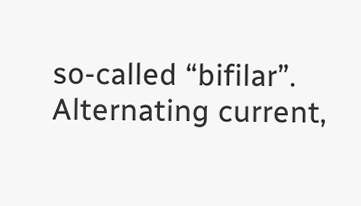so-called “bifilar”. Alternating current,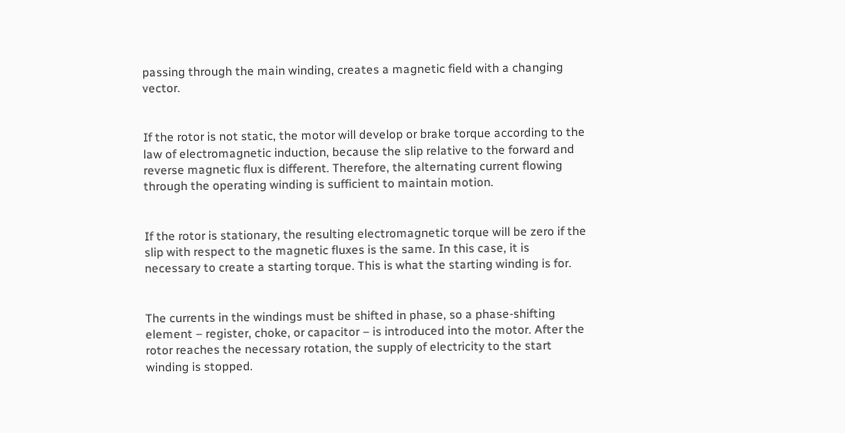passing through the main winding, creates a magnetic field with a changing vector.


If the rotor is not static, the motor will develop or brake torque according to the law of electromagnetic induction, because the slip relative to the forward and reverse magnetic flux is different. Therefore, the alternating current flowing through the operating winding is sufficient to maintain motion.


If the rotor is stationary, the resulting electromagnetic torque will be zero if the slip with respect to the magnetic fluxes is the same. In this case, it is necessary to create a starting torque. This is what the starting winding is for.


The currents in the windings must be shifted in phase, so a phase-shifting element – register, choke, or capacitor – is introduced into the motor. After the rotor reaches the necessary rotation, the supply of electricity to the start winding is stopped.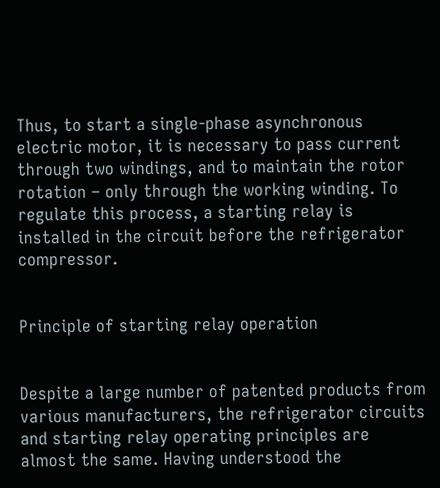Thus, to start a single-phase asynchronous electric motor, it is necessary to pass current through two windings, and to maintain the rotor rotation – only through the working winding. To regulate this process, a starting relay is installed in the circuit before the refrigerator compressor.


Principle of starting relay operation


Despite a large number of patented products from various manufacturers, the refrigerator circuits and starting relay operating principles are almost the same. Having understood the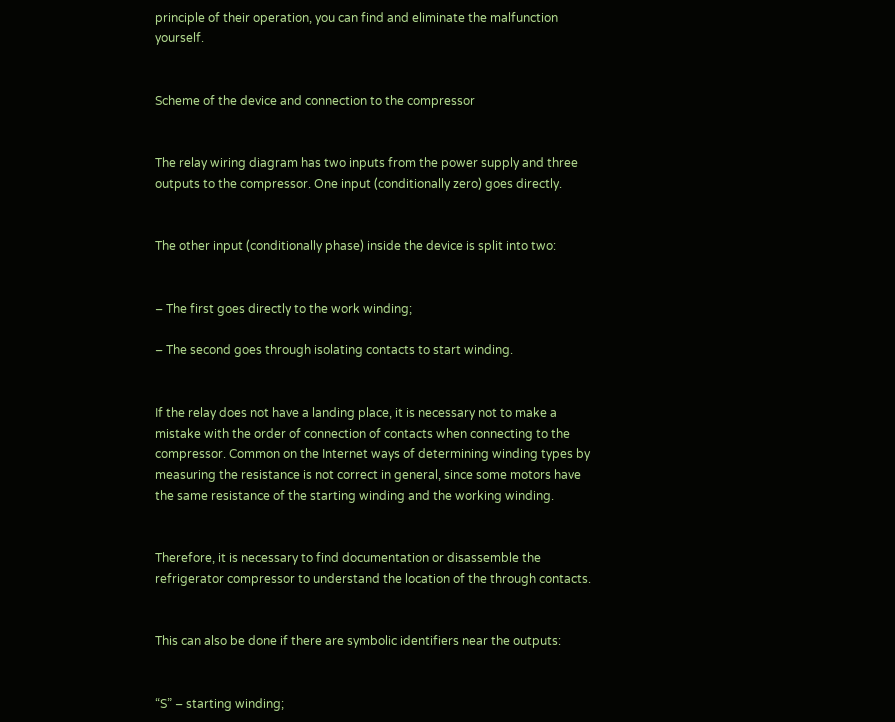principle of their operation, you can find and eliminate the malfunction yourself.


Scheme of the device and connection to the compressor


The relay wiring diagram has two inputs from the power supply and three outputs to the compressor. One input (conditionally zero) goes directly.


The other input (conditionally phase) inside the device is split into two:


– The first goes directly to the work winding;

– The second goes through isolating contacts to start winding.


If the relay does not have a landing place, it is necessary not to make a mistake with the order of connection of contacts when connecting to the compressor. Common on the Internet ways of determining winding types by measuring the resistance is not correct in general, since some motors have the same resistance of the starting winding and the working winding.


Therefore, it is necessary to find documentation or disassemble the refrigerator compressor to understand the location of the through contacts.


This can also be done if there are symbolic identifiers near the outputs:


“S” – starting winding;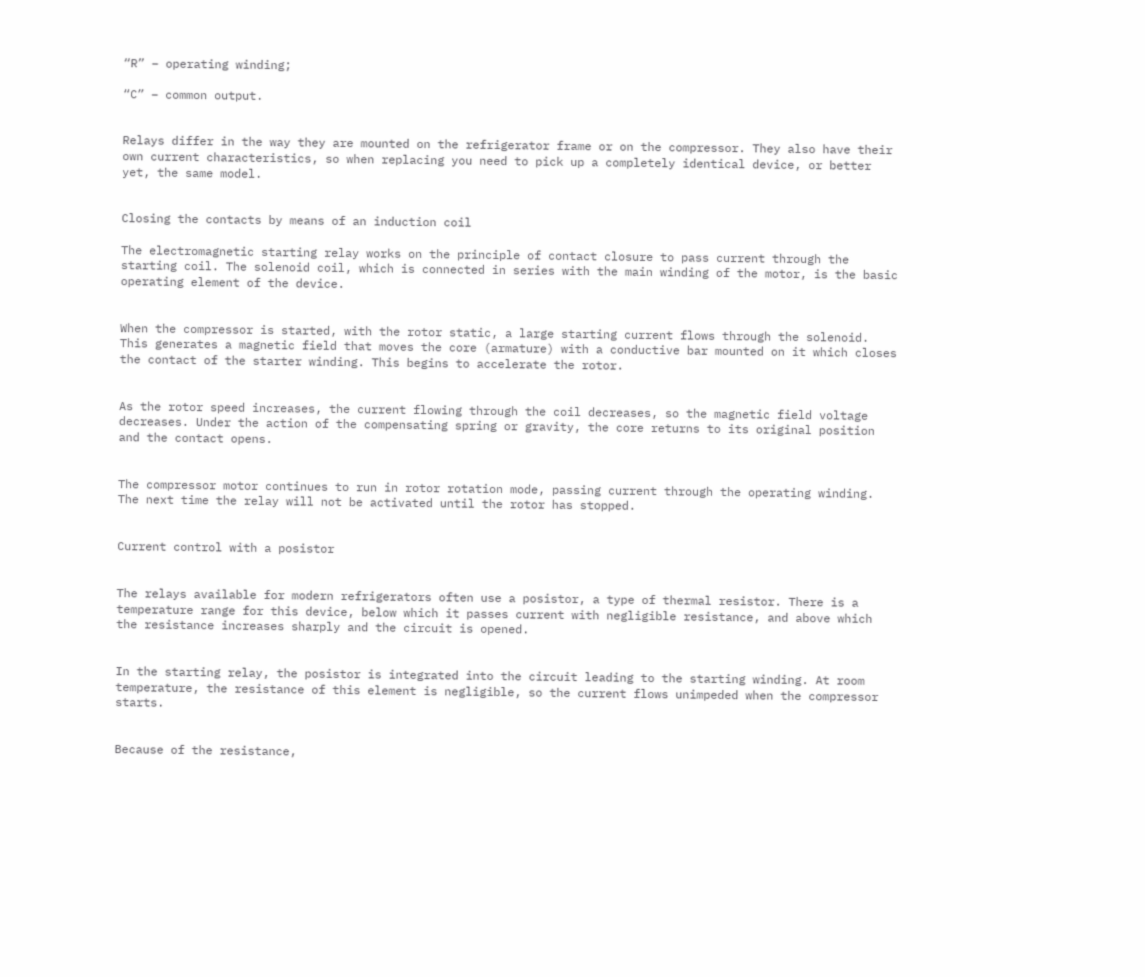“R” – operating winding;

“C” – common output.


Relays differ in the way they are mounted on the refrigerator frame or on the compressor. They also have their own current characteristics, so when replacing you need to pick up a completely identical device, or better yet, the same model.


Closing the contacts by means of an induction coil

The electromagnetic starting relay works on the principle of contact closure to pass current through the starting coil. The solenoid coil, which is connected in series with the main winding of the motor, is the basic operating element of the device.


When the compressor is started, with the rotor static, a large starting current flows through the solenoid. This generates a magnetic field that moves the core (armature) with a conductive bar mounted on it which closes the contact of the starter winding. This begins to accelerate the rotor.


As the rotor speed increases, the current flowing through the coil decreases, so the magnetic field voltage decreases. Under the action of the compensating spring or gravity, the core returns to its original position and the contact opens.


The compressor motor continues to run in rotor rotation mode, passing current through the operating winding. The next time the relay will not be activated until the rotor has stopped.


Current control with a posistor


The relays available for modern refrigerators often use a posistor, a type of thermal resistor. There is a temperature range for this device, below which it passes current with negligible resistance, and above which the resistance increases sharply and the circuit is opened.


In the starting relay, the posistor is integrated into the circuit leading to the starting winding. At room temperature, the resistance of this element is negligible, so the current flows unimpeded when the compressor starts.


Because of the resistance,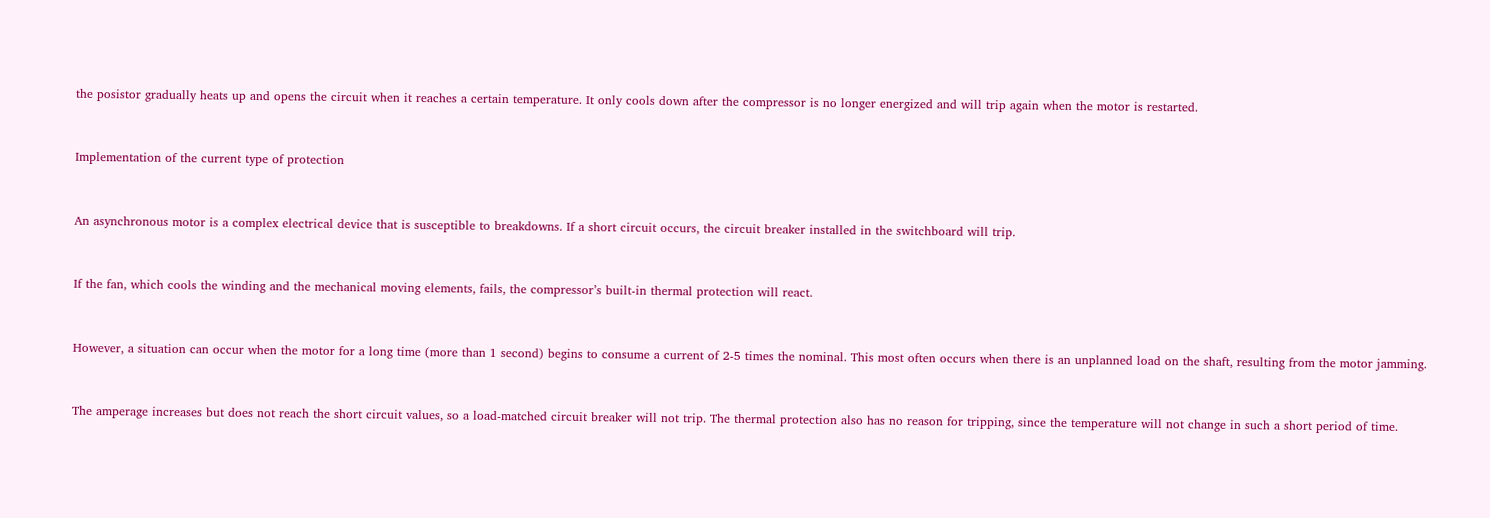the posistor gradually heats up and opens the circuit when it reaches a certain temperature. It only cools down after the compressor is no longer energized and will trip again when the motor is restarted.


Implementation of the current type of protection


An asynchronous motor is a complex electrical device that is susceptible to breakdowns. If a short circuit occurs, the circuit breaker installed in the switchboard will trip.


If the fan, which cools the winding and the mechanical moving elements, fails, the compressor’s built-in thermal protection will react.


However, a situation can occur when the motor for a long time (more than 1 second) begins to consume a current of 2-5 times the nominal. This most often occurs when there is an unplanned load on the shaft, resulting from the motor jamming.


The amperage increases but does not reach the short circuit values, so a load-matched circuit breaker will not trip. The thermal protection also has no reason for tripping, since the temperature will not change in such a short period of time.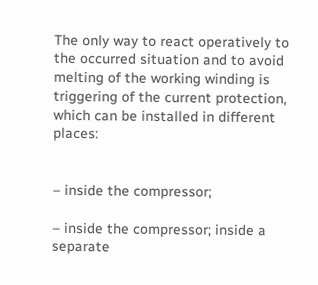The only way to react operatively to the occurred situation and to avoid melting of the working winding is triggering of the current protection, which can be installed in different places:


– inside the compressor;

– inside the compressor; inside a separate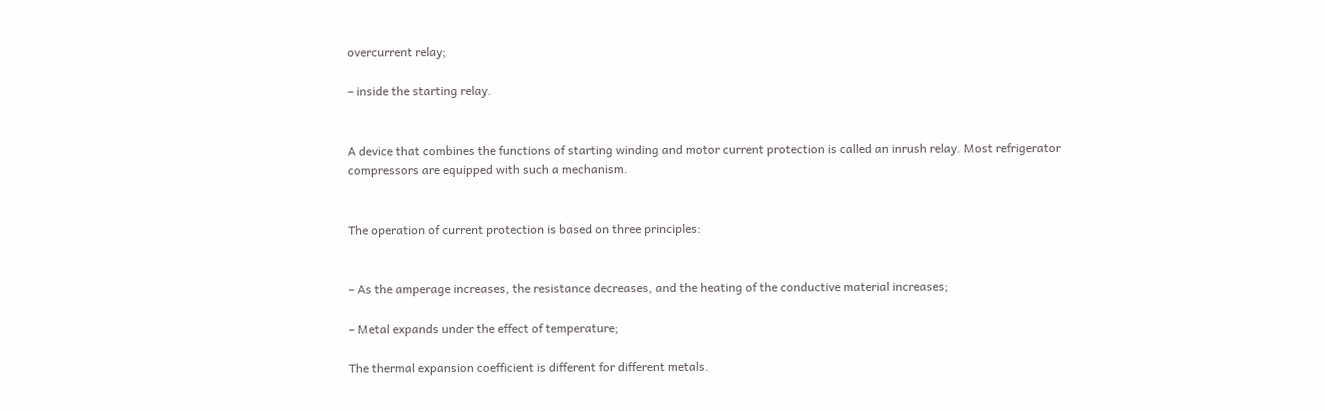overcurrent relay;

– inside the starting relay.


A device that combines the functions of starting winding and motor current protection is called an inrush relay. Most refrigerator compressors are equipped with such a mechanism.


The operation of current protection is based on three principles:


– As the amperage increases, the resistance decreases, and the heating of the conductive material increases;

– Metal expands under the effect of temperature;

The thermal expansion coefficient is different for different metals.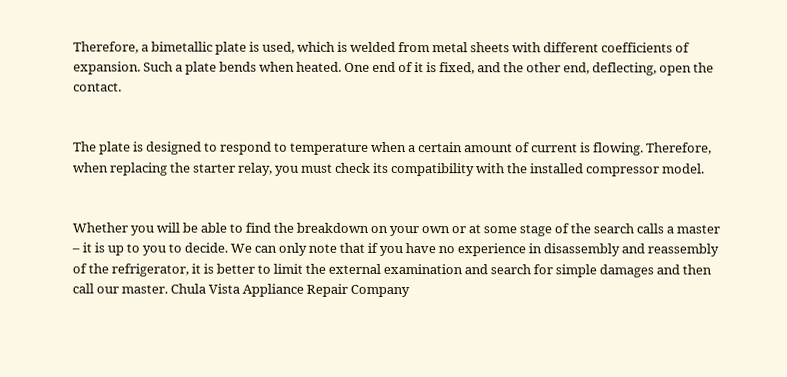Therefore, a bimetallic plate is used, which is welded from metal sheets with different coefficients of expansion. Such a plate bends when heated. One end of it is fixed, and the other end, deflecting, open the contact.


The plate is designed to respond to temperature when a certain amount of current is flowing. Therefore, when replacing the starter relay, you must check its compatibility with the installed compressor model.


Whether you will be able to find the breakdown on your own or at some stage of the search calls a master – it is up to you to decide. We can only note that if you have no experience in disassembly and reassembly of the refrigerator, it is better to limit the external examination and search for simple damages and then call our master. Chula Vista Appliance Repair Company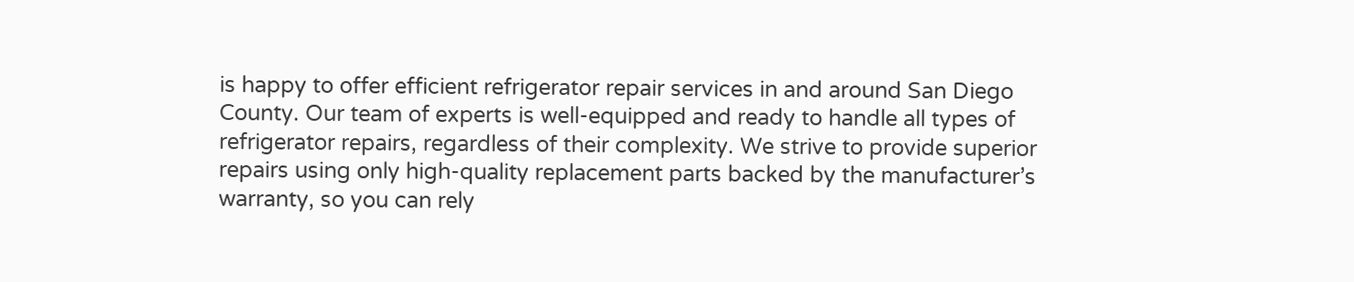is happy to offer efficient refrigerator repair services in and around San Diego County. Our team of experts is well-equipped and ready to handle all types of refrigerator repairs, regardless of their complexity. We strive to provide superior repairs using only high-quality replacement parts backed by the manufacturer’s warranty, so you can rely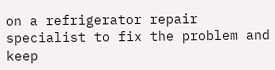on a refrigerator repair specialist to fix the problem and keep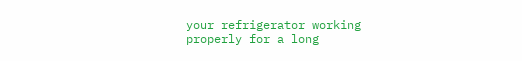your refrigerator working properly for a long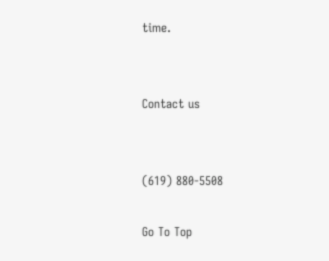time.


Contact us


(619) 880-5508

Go To Top